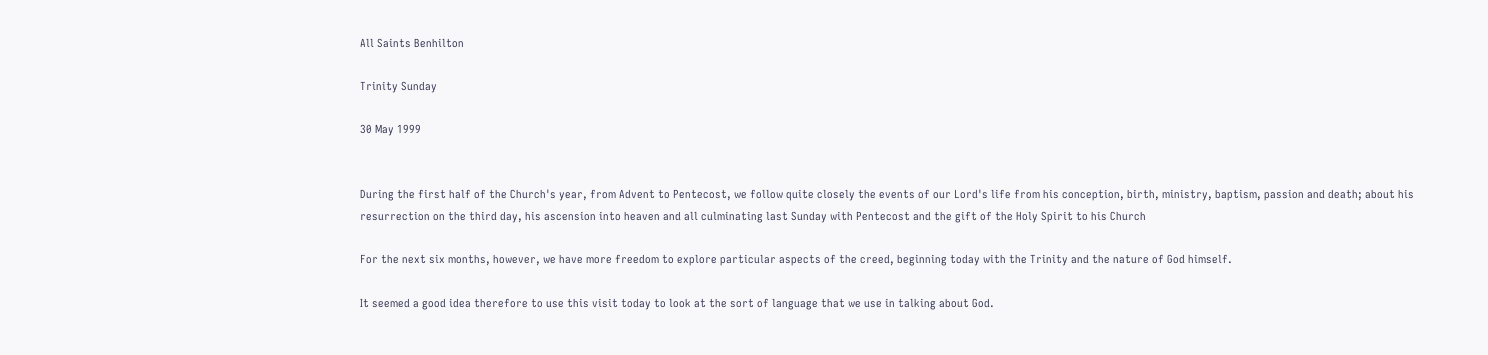All Saints Benhilton

Trinity Sunday

30 May 1999


During the first half of the Church's year, from Advent to Pentecost, we follow quite closely the events of our Lord's life from his conception, birth, ministry, baptism, passion and death; about his resurrection on the third day, his ascension into heaven and all culminating last Sunday with Pentecost and the gift of the Holy Spirit to his Church

For the next six months, however, we have more freedom to explore particular aspects of the creed, beginning today with the Trinity and the nature of God himself.

It seemed a good idea therefore to use this visit today to look at the sort of language that we use in talking about God.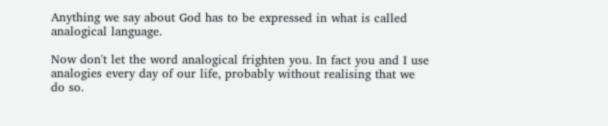Anything we say about God has to be expressed in what is called analogical language.

Now don't let the word analogical frighten you. In fact you and I use analogies every day of our life, probably without realising that we do so.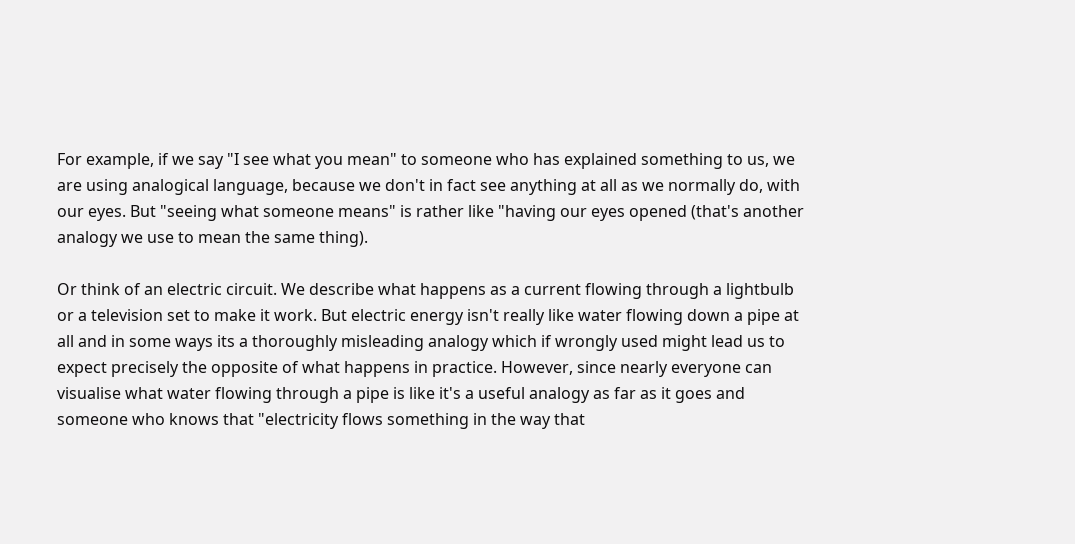For example, if we say "I see what you mean" to someone who has explained something to us, we are using analogical language, because we don't in fact see anything at all as we normally do, with our eyes. But "seeing what someone means" is rather like "having our eyes opened (that's another analogy we use to mean the same thing).

Or think of an electric circuit. We describe what happens as a current flowing through a lightbulb or a television set to make it work. But electric energy isn't really like water flowing down a pipe at all and in some ways its a thoroughly misleading analogy which if wrongly used might lead us to expect precisely the opposite of what happens in practice. However, since nearly everyone can visualise what water flowing through a pipe is like it's a useful analogy as far as it goes and someone who knows that "electricity flows something in the way that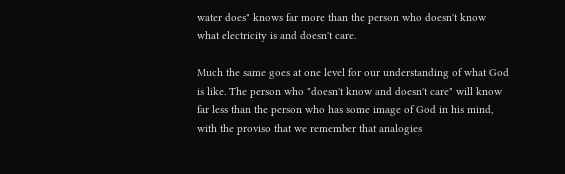water does" knows far more than the person who doesn't know what electricity is and doesn't care.

Much the same goes at one level for our understanding of what God is like. The person who "doesn't know and doesn't care" will know far less than the person who has some image of God in his mind, with the proviso that we remember that analogies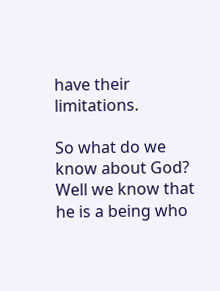have their limitations.

So what do we know about God? Well we know that he is a being who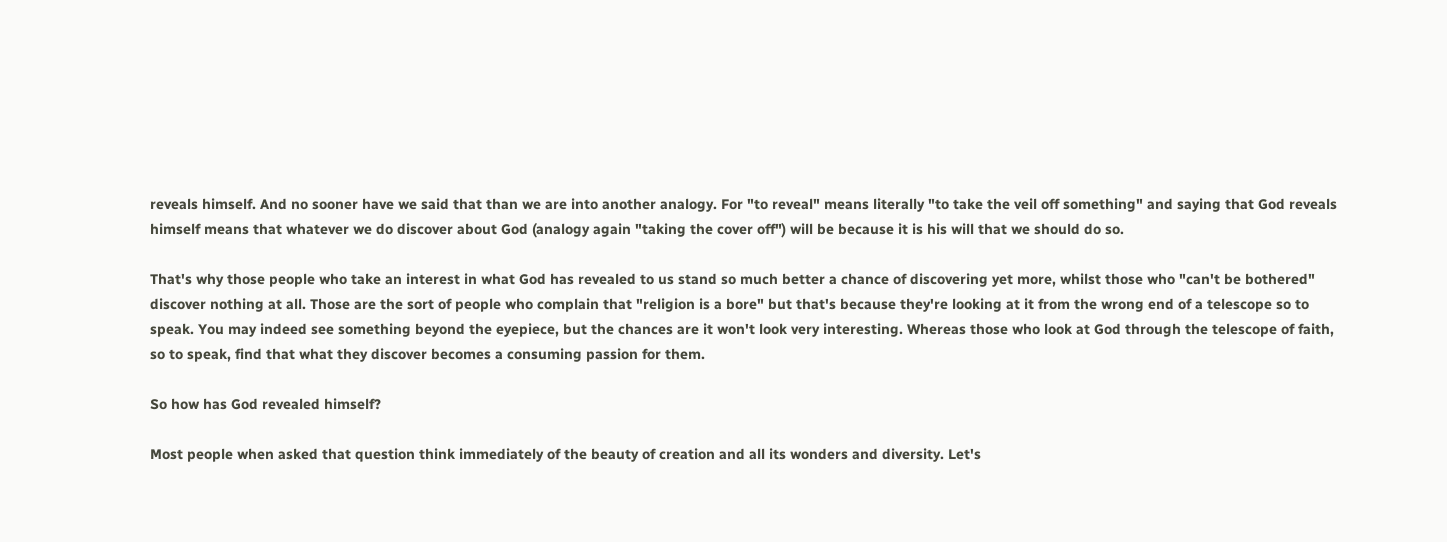reveals himself. And no sooner have we said that than we are into another analogy. For "to reveal" means literally "to take the veil off something" and saying that God reveals himself means that whatever we do discover about God (analogy again "taking the cover off") will be because it is his will that we should do so.

That's why those people who take an interest in what God has revealed to us stand so much better a chance of discovering yet more, whilst those who "can't be bothered" discover nothing at all. Those are the sort of people who complain that "religion is a bore" but that's because they're looking at it from the wrong end of a telescope so to speak. You may indeed see something beyond the eyepiece, but the chances are it won't look very interesting. Whereas those who look at God through the telescope of faith, so to speak, find that what they discover becomes a consuming passion for them.

So how has God revealed himself?

Most people when asked that question think immediately of the beauty of creation and all its wonders and diversity. Let's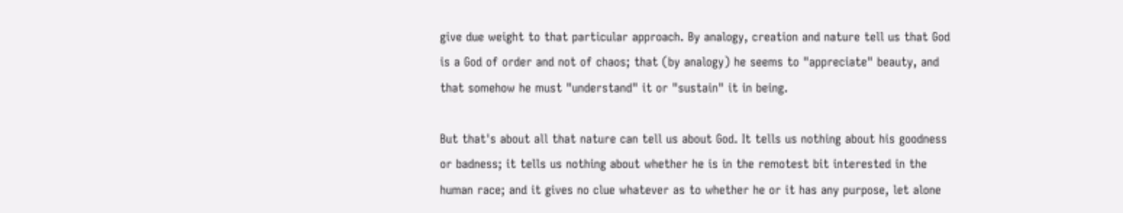give due weight to that particular approach. By analogy, creation and nature tell us that God is a God of order and not of chaos; that (by analogy) he seems to "appreciate" beauty, and that somehow he must "understand" it or "sustain" it in being.

But that's about all that nature can tell us about God. It tells us nothing about his goodness or badness; it tells us nothing about whether he is in the remotest bit interested in the human race; and it gives no clue whatever as to whether he or it has any purpose, let alone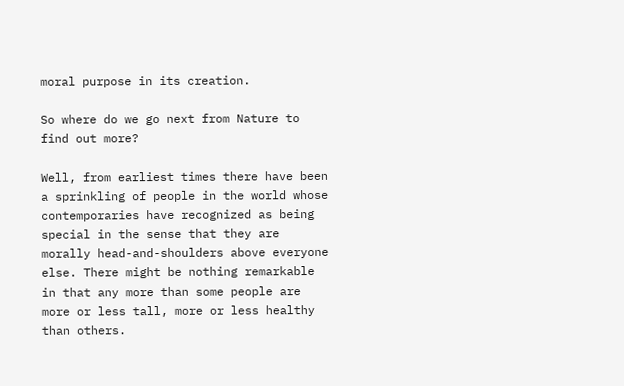moral purpose in its creation.

So where do we go next from Nature to find out more?

Well, from earliest times there have been a sprinkling of people in the world whose contemporaries have recognized as being special in the sense that they are morally head-and-shoulders above everyone else. There might be nothing remarkable in that any more than some people are more or less tall, more or less healthy than others.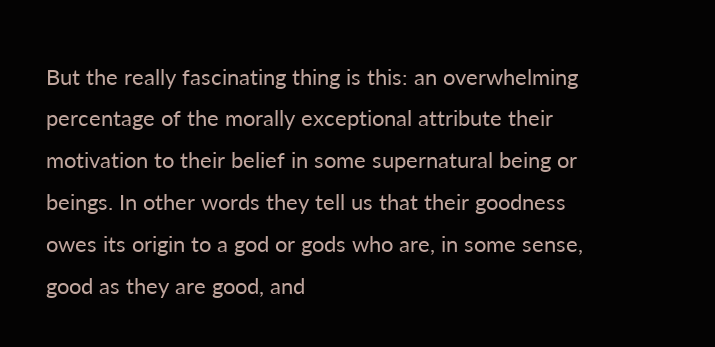But the really fascinating thing is this: an overwhelming percentage of the morally exceptional attribute their motivation to their belief in some supernatural being or beings. In other words they tell us that their goodness owes its origin to a god or gods who are, in some sense, good as they are good, and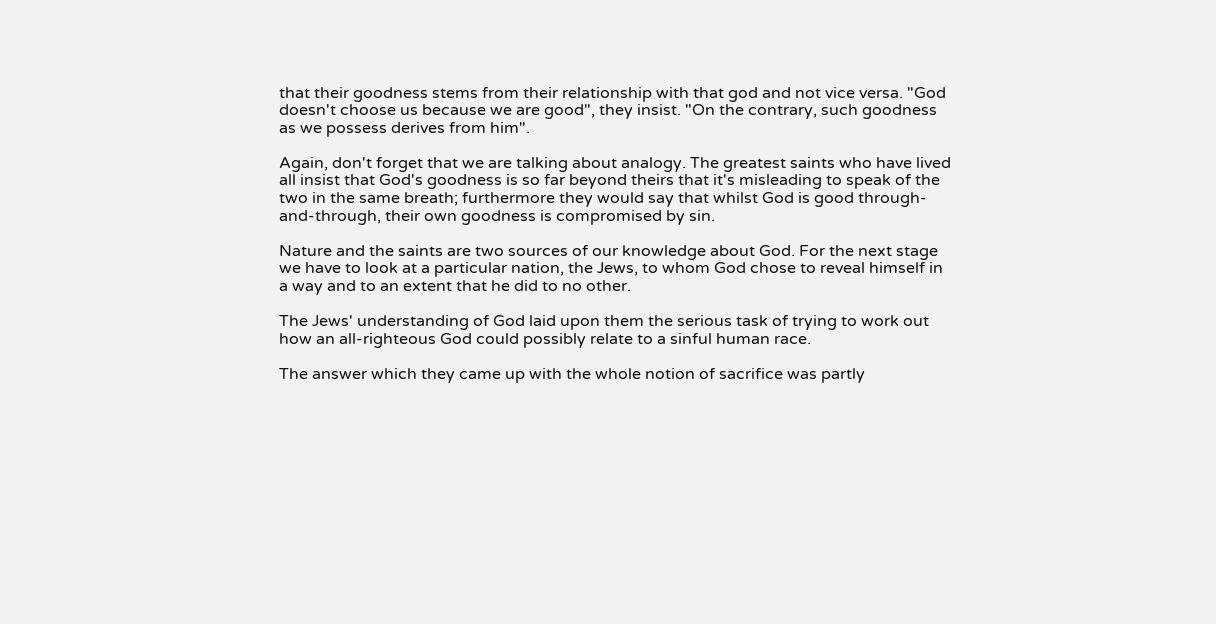that their goodness stems from their relationship with that god and not vice versa. "God doesn't choose us because we are good", they insist. "On the contrary, such goodness as we possess derives from him".

Again, don't forget that we are talking about analogy. The greatest saints who have lived all insist that God's goodness is so far beyond theirs that it's misleading to speak of the two in the same breath; furthermore they would say that whilst God is good through-and-through, their own goodness is compromised by sin.

Nature and the saints are two sources of our knowledge about God. For the next stage we have to look at a particular nation, the Jews, to whom God chose to reveal himself in a way and to an extent that he did to no other.

The Jews' understanding of God laid upon them the serious task of trying to work out how an all-righteous God could possibly relate to a sinful human race.

The answer which they came up with the whole notion of sacrifice was partly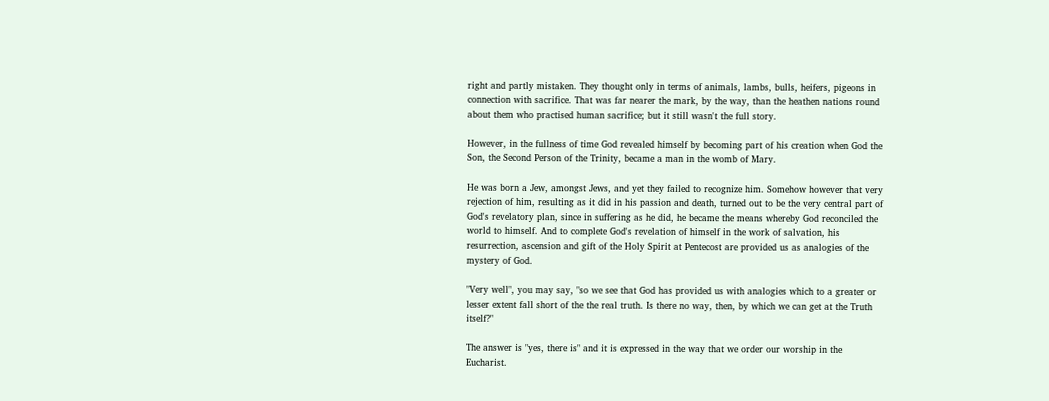right and partly mistaken. They thought only in terms of animals, lambs, bulls, heifers, pigeons in connection with sacrifice. That was far nearer the mark, by the way, than the heathen nations round about them who practised human sacrifice; but it still wasn't the full story.

However, in the fullness of time God revealed himself by becoming part of his creation when God the Son, the Second Person of the Trinity, became a man in the womb of Mary.

He was born a Jew, amongst Jews, and yet they failed to recognize him. Somehow however that very rejection of him, resulting as it did in his passion and death, turned out to be the very central part of God's revelatory plan, since in suffering as he did, he became the means whereby God reconciled the world to himself. And to complete God's revelation of himself in the work of salvation, his resurrection, ascension and gift of the Holy Spirit at Pentecost are provided us as analogies of the mystery of God.

"Very well", you may say, "so we see that God has provided us with analogies which to a greater or lesser extent fall short of the the real truth. Is there no way, then, by which we can get at the Truth itself?"

The answer is "yes, there is" and it is expressed in the way that we order our worship in the Eucharist.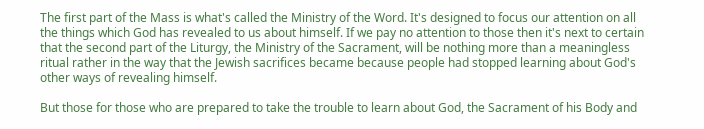The first part of the Mass is what's called the Ministry of the Word. It's designed to focus our attention on all the things which God has revealed to us about himself. If we pay no attention to those then it's next to certain that the second part of the Liturgy, the Ministry of the Sacrament, will be nothing more than a meaningless ritual rather in the way that the Jewish sacrifices became because people had stopped learning about God's other ways of revealing himself.

But those for those who are prepared to take the trouble to learn about God, the Sacrament of his Body and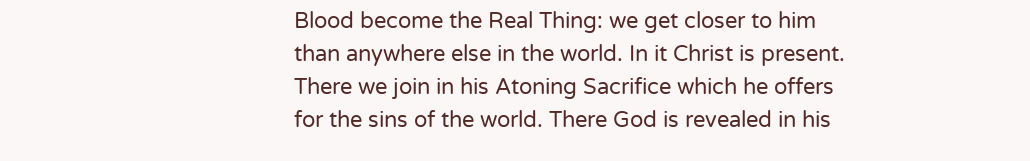Blood become the Real Thing: we get closer to him than anywhere else in the world. In it Christ is present. There we join in his Atoning Sacrifice which he offers for the sins of the world. There God is revealed in his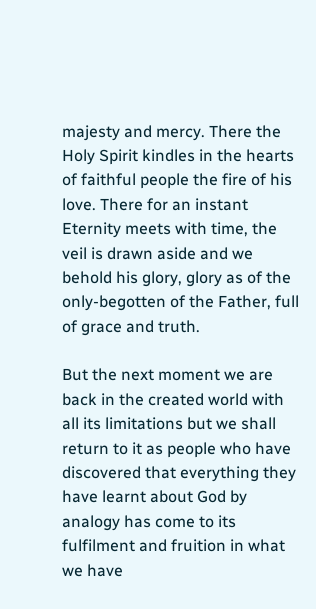majesty and mercy. There the Holy Spirit kindles in the hearts of faithful people the fire of his love. There for an instant Eternity meets with time, the veil is drawn aside and we behold his glory, glory as of the only-begotten of the Father, full of grace and truth.

But the next moment we are back in the created world with all its limitations but we shall return to it as people who have discovered that everything they have learnt about God by analogy has come to its fulfilment and fruition in what we have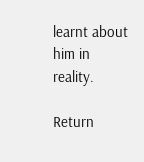learnt about him in reality.

Return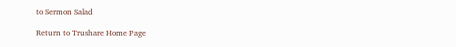to Sermon Salad

Return to Trushare Home Page